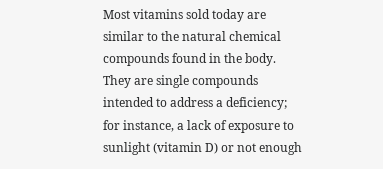Most vitamins sold today are similar to the natural chemical compounds found in the body. They are single compounds intended to address a deficiency; for instance, a lack of exposure to sunlight (vitamin D) or not enough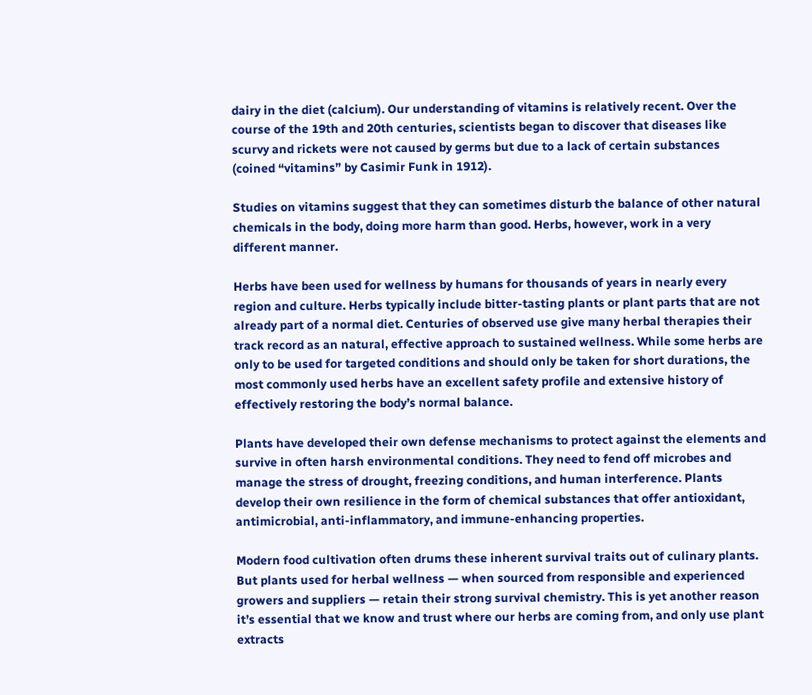dairy in the diet (calcium). Our understanding of vitamins is relatively recent. Over the course of the 19th and 20th centuries, scientists began to discover that diseases like scurvy and rickets were not caused by germs but due to a lack of certain substances (coined “vitamins” by Casimir Funk in 1912).

Studies on vitamins suggest that they can sometimes disturb the balance of other natural chemicals in the body, doing more harm than good. Herbs, however, work in a very different manner.

Herbs have been used for wellness by humans for thousands of years in nearly every region and culture. Herbs typically include bitter-tasting plants or plant parts that are not already part of a normal diet. Centuries of observed use give many herbal therapies their track record as an natural, effective approach to sustained wellness. While some herbs are only to be used for targeted conditions and should only be taken for short durations, the most commonly used herbs have an excellent safety profile and extensive history of effectively restoring the body’s normal balance.

Plants have developed their own defense mechanisms to protect against the elements and survive in often harsh environmental conditions. They need to fend off microbes and manage the stress of drought, freezing conditions, and human interference. Plants develop their own resilience in the form of chemical substances that offer antioxidant,  antimicrobial, anti-inflammatory, and immune-enhancing properties.

Modern food cultivation often drums these inherent survival traits out of culinary plants. But plants used for herbal wellness — when sourced from responsible and experienced growers and suppliers — retain their strong survival chemistry. This is yet another reason it’s essential that we know and trust where our herbs are coming from, and only use plant extracts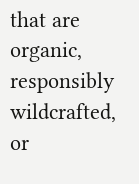that are organic, responsibly wildcrafted, or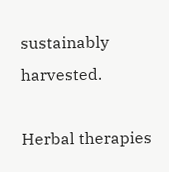sustainably harvested.

Herbal therapies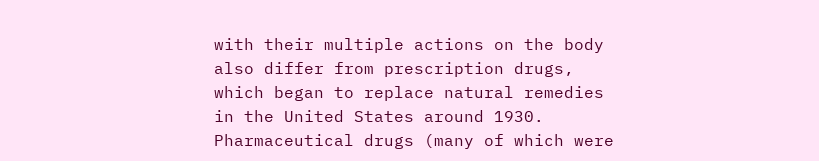with their multiple actions on the body also differ from prescription drugs, which began to replace natural remedies in the United States around 1930. Pharmaceutical drugs (many of which were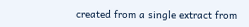created from a single extract from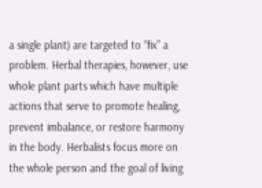a single plant) are targeted to “fix” a problem. Herbal therapies, however, use whole plant parts which have multiple actions that serve to promote healing, prevent imbalance, or restore harmony in the body. Herbalists focus more on the whole person and the goal of living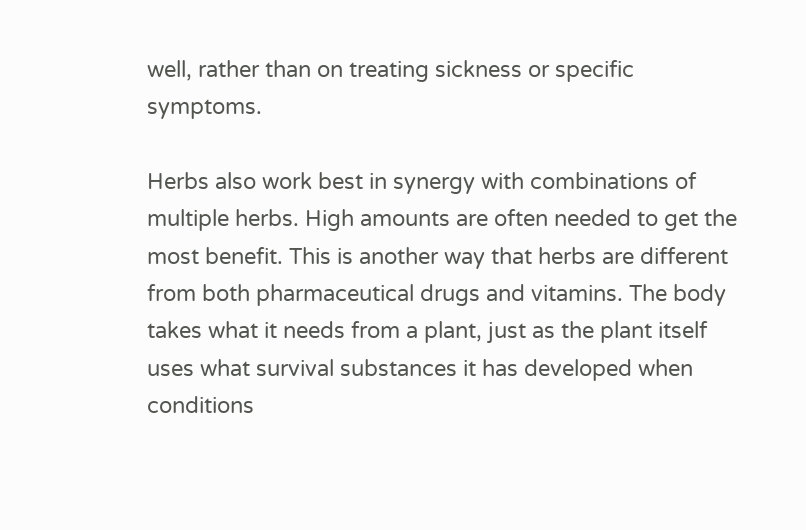well, rather than on treating sickness or specific symptoms.

Herbs also work best in synergy with combinations of multiple herbs. High amounts are often needed to get the most benefit. This is another way that herbs are different from both pharmaceutical drugs and vitamins. The body takes what it needs from a plant, just as the plant itself uses what survival substances it has developed when conditions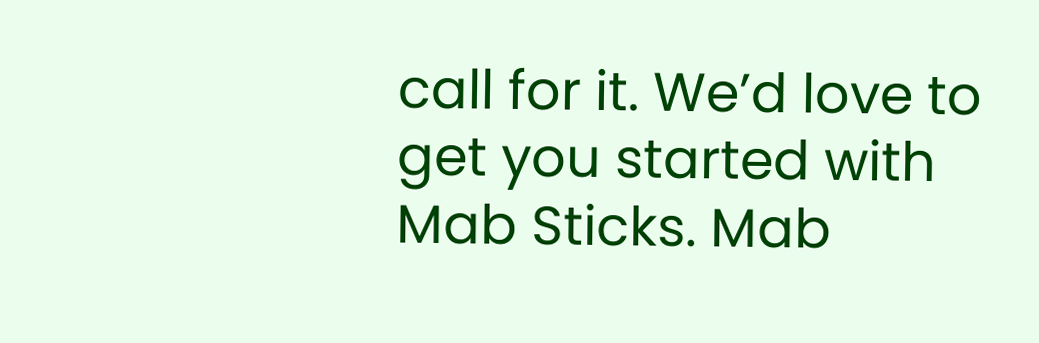call for it. We’d love to get you started with Mab Sticks. Mab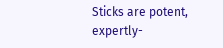Sticks are potent, expertly-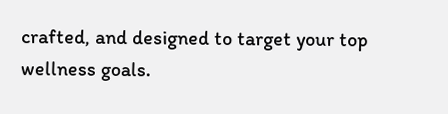crafted, and designed to target your top wellness goals.